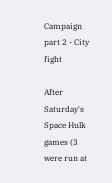Campaign part 2 - City fight

After Saturday's Space Hulk games (3 were run at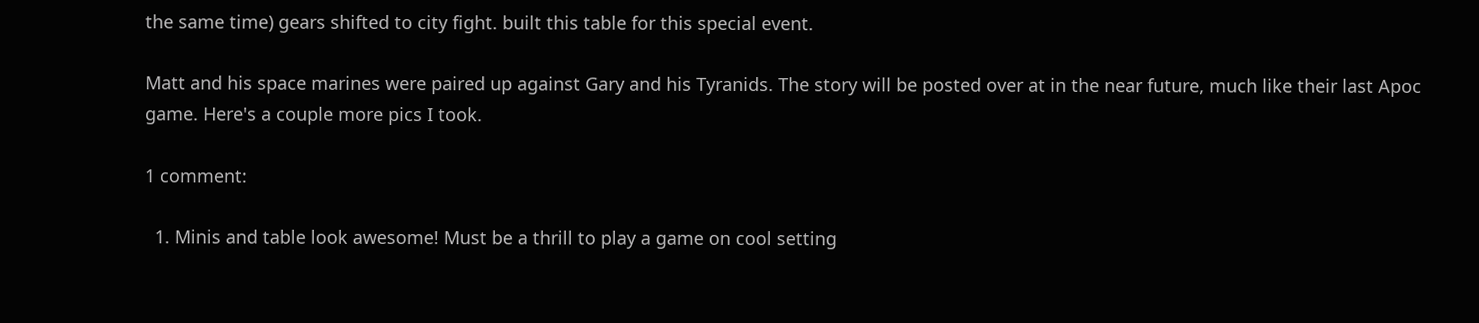the same time) gears shifted to city fight. built this table for this special event.

Matt and his space marines were paired up against Gary and his Tyranids. The story will be posted over at in the near future, much like their last Apoc game. Here's a couple more pics I took.

1 comment:

  1. Minis and table look awesome! Must be a thrill to play a game on cool setting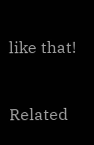like that!


Related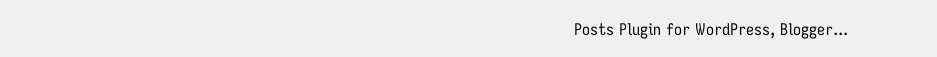Posts Plugin for WordPress, Blogger...